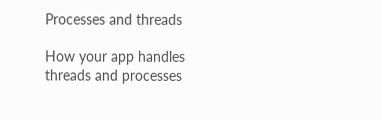Processes and threads

How your app handles threads and processes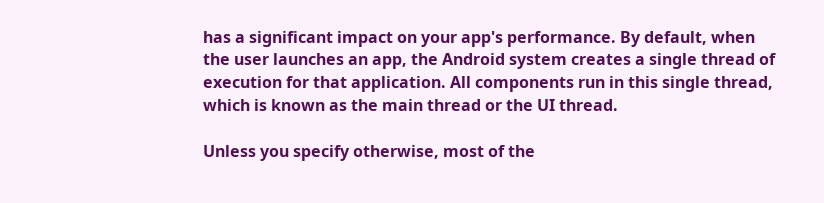has a significant impact on your app's performance. By default, when the user launches an app, the Android system creates a single thread of execution for that application. All components run in this single thread, which is known as the main thread or the UI thread.

Unless you specify otherwise, most of the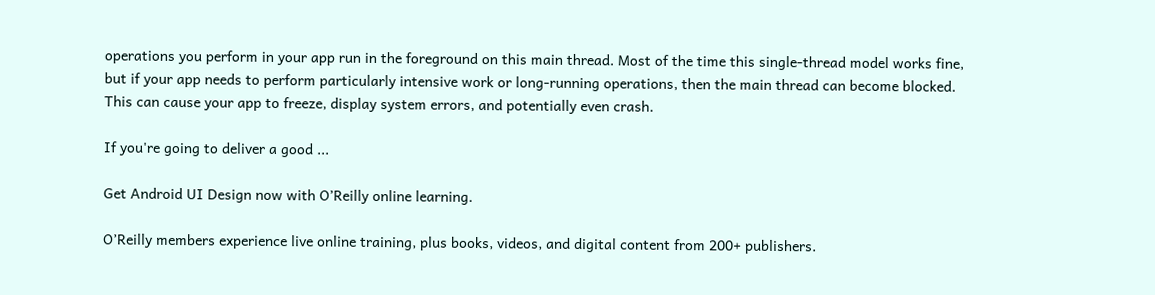operations you perform in your app run in the foreground on this main thread. Most of the time this single-thread model works fine, but if your app needs to perform particularly intensive work or long-running operations, then the main thread can become blocked. This can cause your app to freeze, display system errors, and potentially even crash.

If you're going to deliver a good ...

Get Android UI Design now with O’Reilly online learning.

O’Reilly members experience live online training, plus books, videos, and digital content from 200+ publishers.